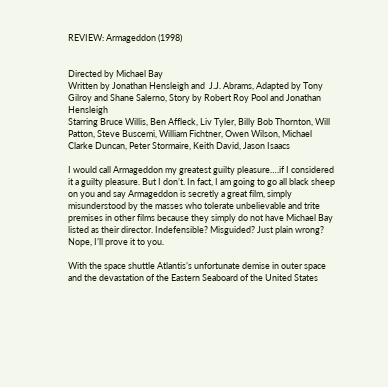REVIEW: Armageddon (1998)


Directed by Michael Bay
Written by Jonathan Hensleigh and  J.J. Abrams, Adapted by Tony Gilroy and Shane Salerno, Story by Robert Roy Pool and Jonathan Hensleigh
Starring Bruce Willis, Ben Affleck, Liv Tyler, Billy Bob Thornton, Will Patton, Steve Buscemi, William Fichtner, Owen Wilson, Michael Clarke Duncan, Peter Stormaire, Keith David, Jason Isaacs

I would call Armageddon my greatest guilty pleasure….if I considered it a guilty pleasure. But I don’t. In fact, I am going to go all black sheep on you and say Armageddon is secretly a great film, simply misunderstood by the masses who tolerate unbelievable and trite premises in other films because they simply do not have Michael Bay listed as their director. Indefensible? Misguided? Just plain wrong? Nope, I’ll prove it to you.

With the space shuttle Atlantis’s unfortunate demise in outer space and the devastation of the Eastern Seaboard of the United States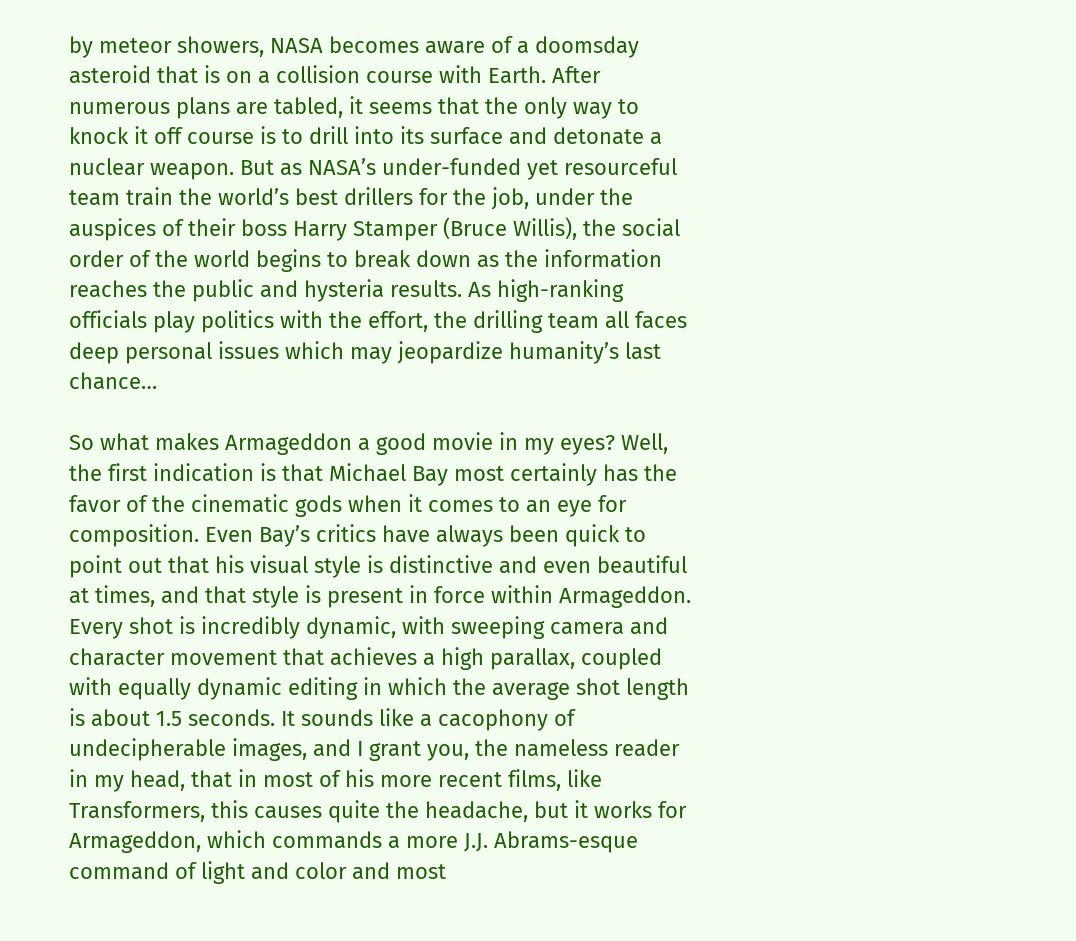by meteor showers, NASA becomes aware of a doomsday asteroid that is on a collision course with Earth. After numerous plans are tabled, it seems that the only way to knock it off course is to drill into its surface and detonate a nuclear weapon. But as NASA’s under-funded yet resourceful team train the world’s best drillers for the job, under the auspices of their boss Harry Stamper (Bruce Willis), the social order of the world begins to break down as the information reaches the public and hysteria results. As high-ranking officials play politics with the effort, the drilling team all faces deep personal issues which may jeopardize humanity’s last chance…

So what makes Armageddon a good movie in my eyes? Well, the first indication is that Michael Bay most certainly has the favor of the cinematic gods when it comes to an eye for composition. Even Bay’s critics have always been quick to point out that his visual style is distinctive and even beautiful at times, and that style is present in force within Armageddon. Every shot is incredibly dynamic, with sweeping camera and character movement that achieves a high parallax, coupled with equally dynamic editing in which the average shot length is about 1.5 seconds. It sounds like a cacophony of undecipherable images, and I grant you, the nameless reader in my head, that in most of his more recent films, like Transformers, this causes quite the headache, but it works for Armageddon, which commands a more J.J. Abrams-esque command of light and color and most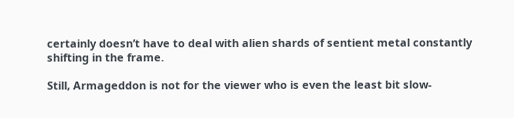certainly doesn’t have to deal with alien shards of sentient metal constantly shifting in the frame.

Still, Armageddon is not for the viewer who is even the least bit slow-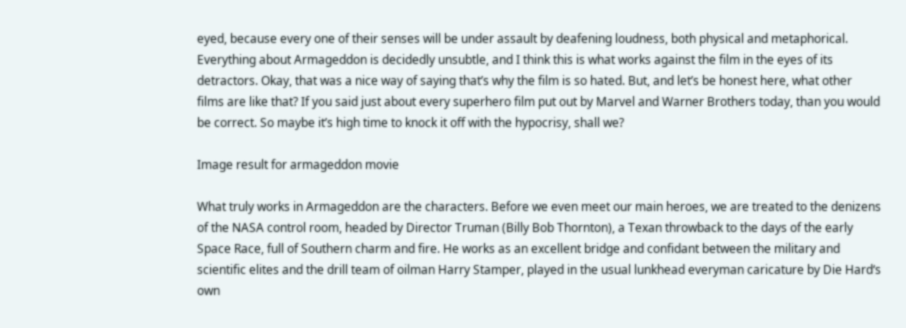eyed, because every one of their senses will be under assault by deafening loudness, both physical and metaphorical. Everything about Armageddon is decidedly unsubtle, and I think this is what works against the film in the eyes of its detractors. Okay, that was a nice way of saying that’s why the film is so hated. But, and let’s be honest here, what other films are like that? If you said just about every superhero film put out by Marvel and Warner Brothers today, than you would be correct. So maybe it’s high time to knock it off with the hypocrisy, shall we?

Image result for armageddon movie

What truly works in Armageddon are the characters. Before we even meet our main heroes, we are treated to the denizens of the NASA control room, headed by Director Truman (Billy Bob Thornton), a Texan throwback to the days of the early Space Race, full of Southern charm and fire. He works as an excellent bridge and confidant between the military and scientific elites and the drill team of oilman Harry Stamper, played in the usual lunkhead everyman caricature by Die Hard‘s own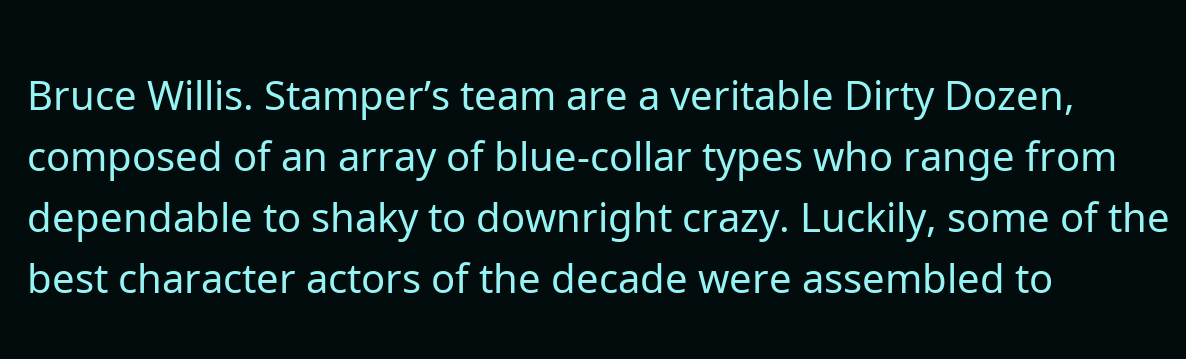Bruce Willis. Stamper’s team are a veritable Dirty Dozen, composed of an array of blue-collar types who range from dependable to shaky to downright crazy. Luckily, some of the best character actors of the decade were assembled to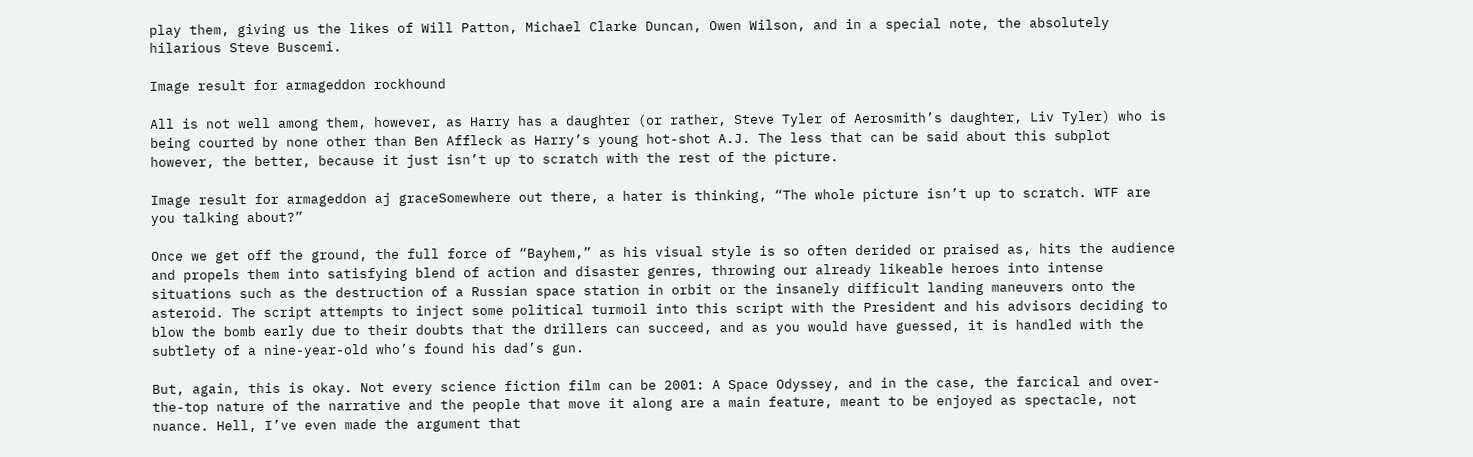play them, giving us the likes of Will Patton, Michael Clarke Duncan, Owen Wilson, and in a special note, the absolutely hilarious Steve Buscemi.

Image result for armageddon rockhound

All is not well among them, however, as Harry has a daughter (or rather, Steve Tyler of Aerosmith’s daughter, Liv Tyler) who is being courted by none other than Ben Affleck as Harry’s young hot-shot A.J. The less that can be said about this subplot however, the better, because it just isn’t up to scratch with the rest of the picture.

Image result for armageddon aj graceSomewhere out there, a hater is thinking, “The whole picture isn’t up to scratch. WTF are you talking about?”

Once we get off the ground, the full force of “Bayhem,” as his visual style is so often derided or praised as, hits the audience and propels them into satisfying blend of action and disaster genres, throwing our already likeable heroes into intense situations such as the destruction of a Russian space station in orbit or the insanely difficult landing maneuvers onto the asteroid. The script attempts to inject some political turmoil into this script with the President and his advisors deciding to blow the bomb early due to their doubts that the drillers can succeed, and as you would have guessed, it is handled with the subtlety of a nine-year-old who’s found his dad’s gun.

But, again, this is okay. Not every science fiction film can be 2001: A Space Odyssey, and in the case, the farcical and over-the-top nature of the narrative and the people that move it along are a main feature, meant to be enjoyed as spectacle, not nuance. Hell, I’ve even made the argument that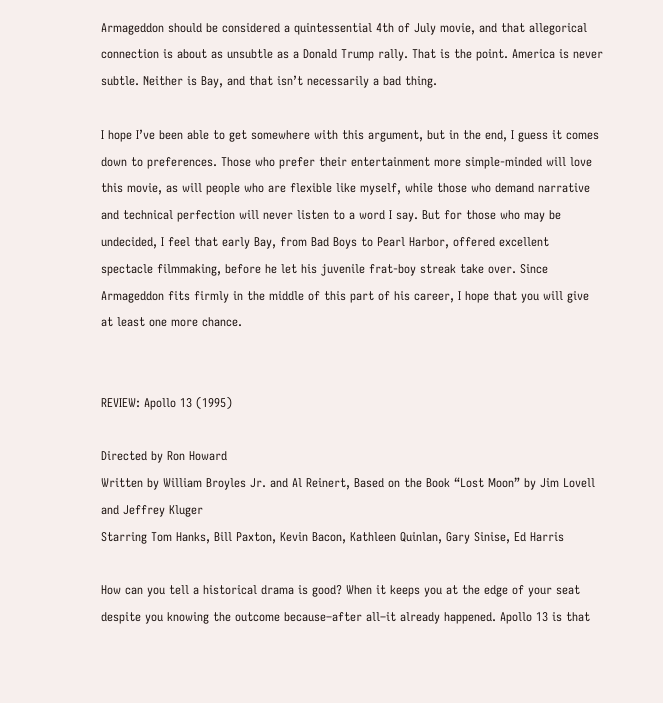Armageddon should be considered a quintessential 4th of July movie, and that allegorical connection is about as unsubtle as a Donald Trump rally. That is the point. America is never subtle. Neither is Bay, and that isn’t necessarily a bad thing.

I hope I’ve been able to get somewhere with this argument, but in the end, I guess it comes down to preferences. Those who prefer their entertainment more simple-minded will love this movie, as will people who are flexible like myself, while those who demand narrative and technical perfection will never listen to a word I say. But for those who may be undecided, I feel that early Bay, from Bad Boys to Pearl Harbor, offered excellent spectacle filmmaking, before he let his juvenile frat-boy streak take over. Since Armageddon fits firmly in the middle of this part of his career, I hope that you will give at least one more chance.


REVIEW: Apollo 13 (1995)

Directed by Ron Howard
Written by William Broyles Jr. and Al Reinert, Based on the Book “Lost Moon” by Jim Lovell and Jeffrey Kluger
Starring Tom Hanks, Bill Paxton, Kevin Bacon, Kathleen Quinlan, Gary Sinise, Ed Harris

How can you tell a historical drama is good? When it keeps you at the edge of your seat despite you knowing the outcome because–after all–it already happened. Apollo 13 is that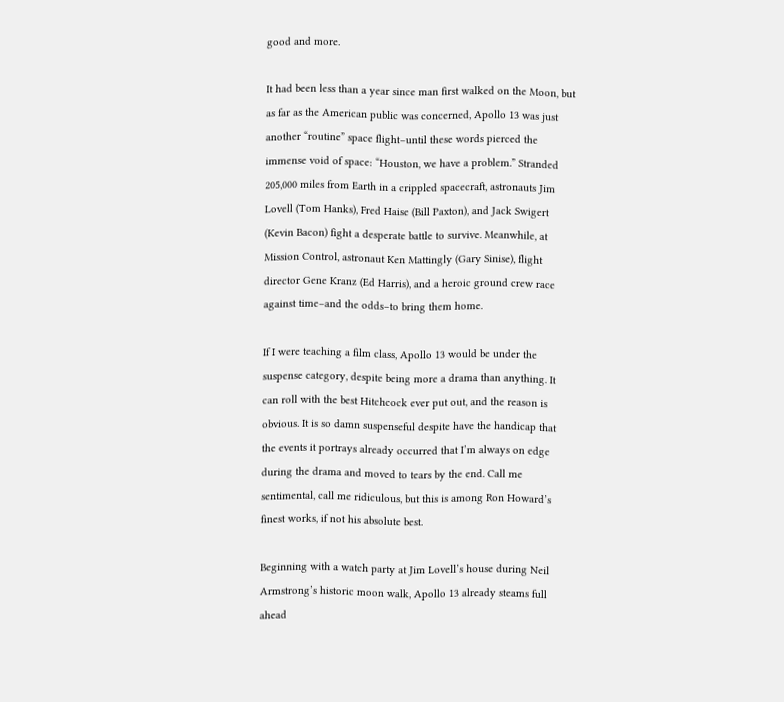good and more.

It had been less than a year since man first walked on the Moon, but as far as the American public was concerned, Apollo 13 was just another “routine” space flight–until these words pierced the immense void of space: “Houston, we have a problem.” Stranded 205,000 miles from Earth in a crippled spacecraft, astronauts Jim Lovell (Tom Hanks), Fred Haise (Bill Paxton), and Jack Swigert (Kevin Bacon) fight a desperate battle to survive. Meanwhile, at Mission Control, astronaut Ken Mattingly (Gary Sinise), flight director Gene Kranz (Ed Harris), and a heroic ground crew race against time–and the odds–to bring them home.

If I were teaching a film class, Apollo 13 would be under the suspense category, despite being more a drama than anything. It can roll with the best Hitchcock ever put out, and the reason is obvious. It is so damn suspenseful despite have the handicap that the events it portrays already occurred that I’m always on edge during the drama and moved to tears by the end. Call me sentimental, call me ridiculous, but this is among Ron Howard’s finest works, if not his absolute best.

Beginning with a watch party at Jim Lovell’s house during Neil Armstrong’s historic moon walk, Apollo 13 already steams full ahead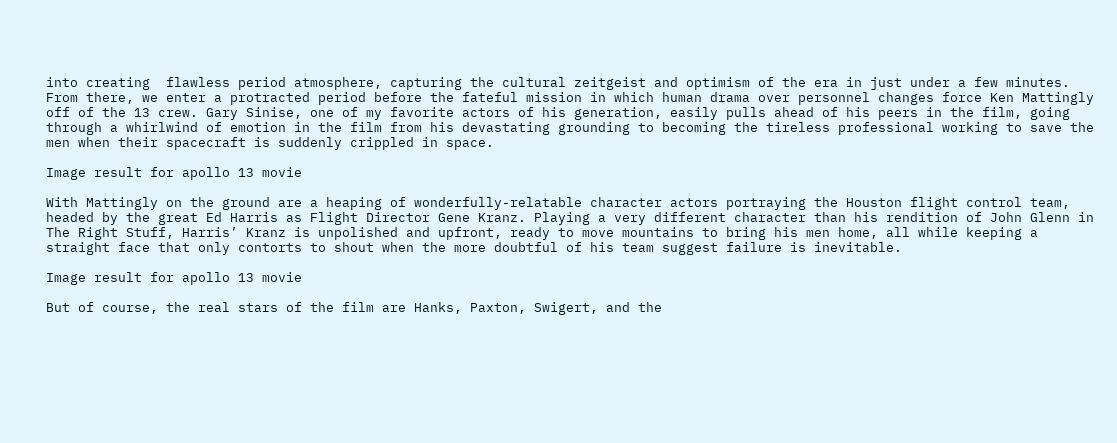into creating  flawless period atmosphere, capturing the cultural zeitgeist and optimism of the era in just under a few minutes. From there, we enter a protracted period before the fateful mission in which human drama over personnel changes force Ken Mattingly off of the 13 crew. Gary Sinise, one of my favorite actors of his generation, easily pulls ahead of his peers in the film, going through a whirlwind of emotion in the film from his devastating grounding to becoming the tireless professional working to save the men when their spacecraft is suddenly crippled in space.

Image result for apollo 13 movie

With Mattingly on the ground are a heaping of wonderfully-relatable character actors portraying the Houston flight control team, headed by the great Ed Harris as Flight Director Gene Kranz. Playing a very different character than his rendition of John Glenn in The Right Stuff, Harris’ Kranz is unpolished and upfront, ready to move mountains to bring his men home, all while keeping a straight face that only contorts to shout when the more doubtful of his team suggest failure is inevitable.

Image result for apollo 13 movie

But of course, the real stars of the film are Hanks, Paxton, Swigert, and the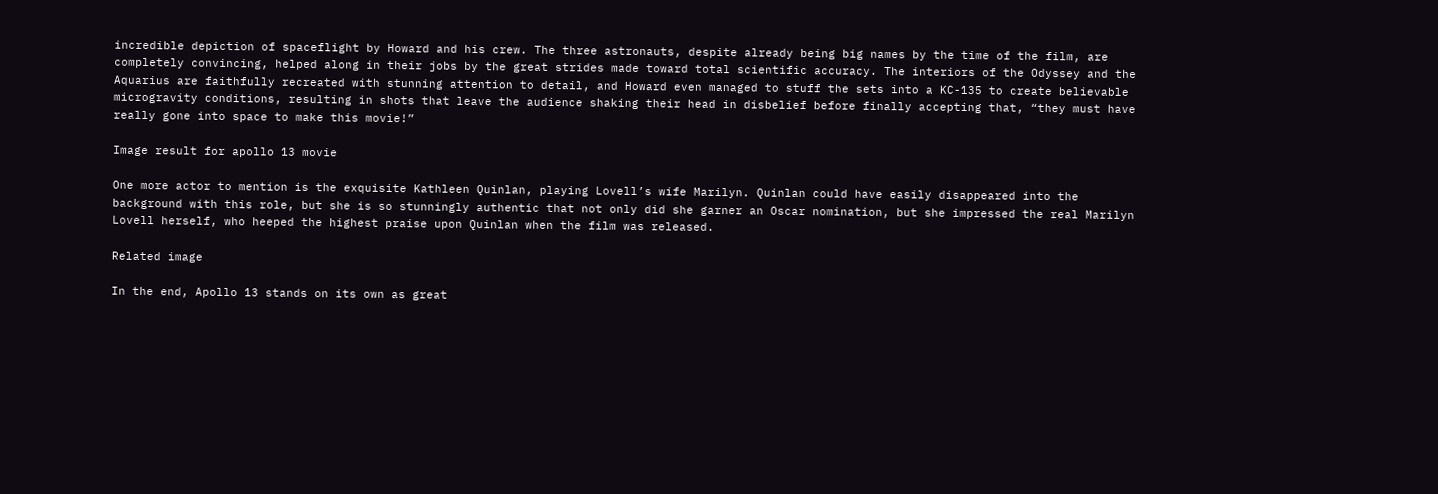incredible depiction of spaceflight by Howard and his crew. The three astronauts, despite already being big names by the time of the film, are completely convincing, helped along in their jobs by the great strides made toward total scientific accuracy. The interiors of the Odyssey and the Aquarius are faithfully recreated with stunning attention to detail, and Howard even managed to stuff the sets into a KC-135 to create believable microgravity conditions, resulting in shots that leave the audience shaking their head in disbelief before finally accepting that, “they must have really gone into space to make this movie!”

Image result for apollo 13 movie

One more actor to mention is the exquisite Kathleen Quinlan, playing Lovell’s wife Marilyn. Quinlan could have easily disappeared into the background with this role, but she is so stunningly authentic that not only did she garner an Oscar nomination, but she impressed the real Marilyn Lovell herself, who heeped the highest praise upon Quinlan when the film was released.

Related image

In the end, Apollo 13 stands on its own as great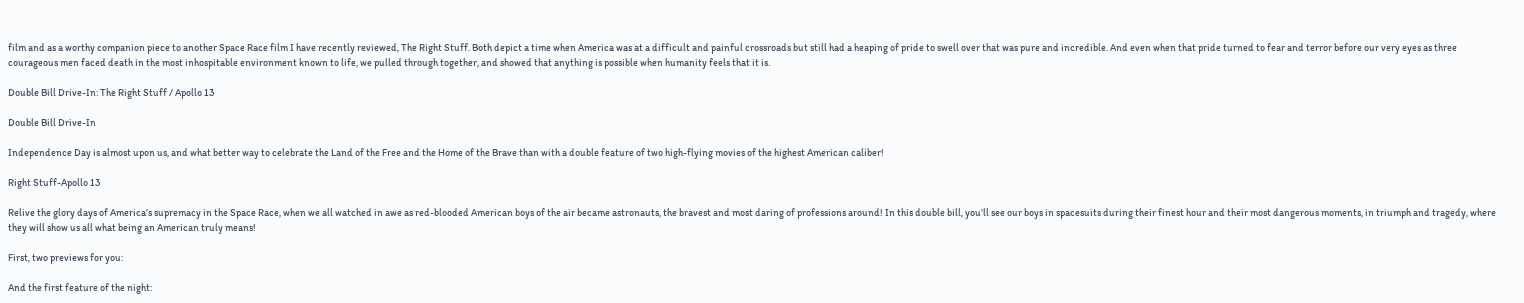film and as a worthy companion piece to another Space Race film I have recently reviewed, The Right Stuff. Both depict a time when America was at a difficult and painful crossroads but still had a heaping of pride to swell over that was pure and incredible. And even when that pride turned to fear and terror before our very eyes as three courageous men faced death in the most inhospitable environment known to life, we pulled through together, and showed that anything is possible when humanity feels that it is.

Double Bill Drive-In: The Right Stuff / Apollo 13

Double Bill Drive-In

Independence Day is almost upon us, and what better way to celebrate the Land of the Free and the Home of the Brave than with a double feature of two high-flying movies of the highest American caliber!

Right Stuff-Apollo 13

Relive the glory days of America’s supremacy in the Space Race, when we all watched in awe as red-blooded American boys of the air became astronauts, the bravest and most daring of professions around! In this double bill, you’ll see our boys in spacesuits during their finest hour and their most dangerous moments, in triumph and tragedy, where they will show us all what being an American truly means!

First, two previews for you:

And the first feature of the night: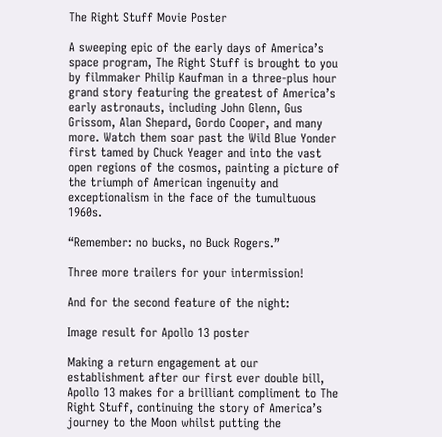The Right Stuff Movie Poster

A sweeping epic of the early days of America’s space program, The Right Stuff is brought to you by filmmaker Philip Kaufman in a three-plus hour grand story featuring the greatest of America’s early astronauts, including John Glenn, Gus Grissom, Alan Shepard, Gordo Cooper, and many more. Watch them soar past the Wild Blue Yonder first tamed by Chuck Yeager and into the vast open regions of the cosmos, painting a picture of the triumph of American ingenuity and exceptionalism in the face of the tumultuous 1960s.

“Remember: no bucks, no Buck Rogers.”

Three more trailers for your intermission!

And for the second feature of the night:

Image result for Apollo 13 poster

Making a return engagement at our establishment after our first ever double bill, Apollo 13 makes for a brilliant compliment to The Right Stuff, continuing the story of America’s journey to the Moon whilst putting the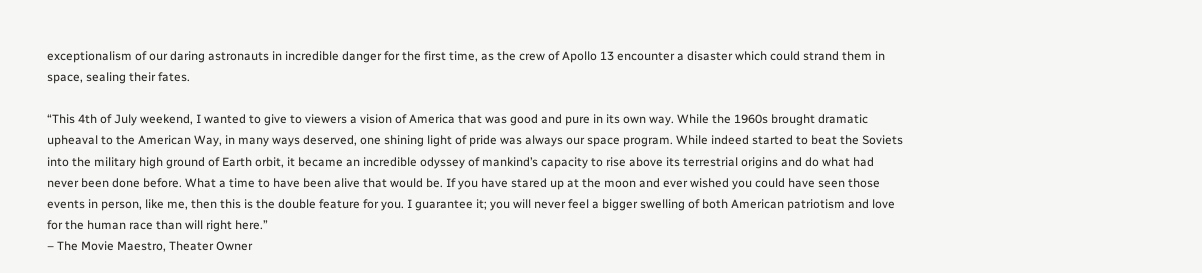exceptionalism of our daring astronauts in incredible danger for the first time, as the crew of Apollo 13 encounter a disaster which could strand them in space, sealing their fates.

“This 4th of July weekend, I wanted to give to viewers a vision of America that was good and pure in its own way. While the 1960s brought dramatic upheaval to the American Way, in many ways deserved, one shining light of pride was always our space program. While indeed started to beat the Soviets into the military high ground of Earth orbit, it became an incredible odyssey of mankind’s capacity to rise above its terrestrial origins and do what had never been done before. What a time to have been alive that would be. If you have stared up at the moon and ever wished you could have seen those events in person, like me, then this is the double feature for you. I guarantee it; you will never feel a bigger swelling of both American patriotism and love for the human race than will right here.”
– The Movie Maestro, Theater Owner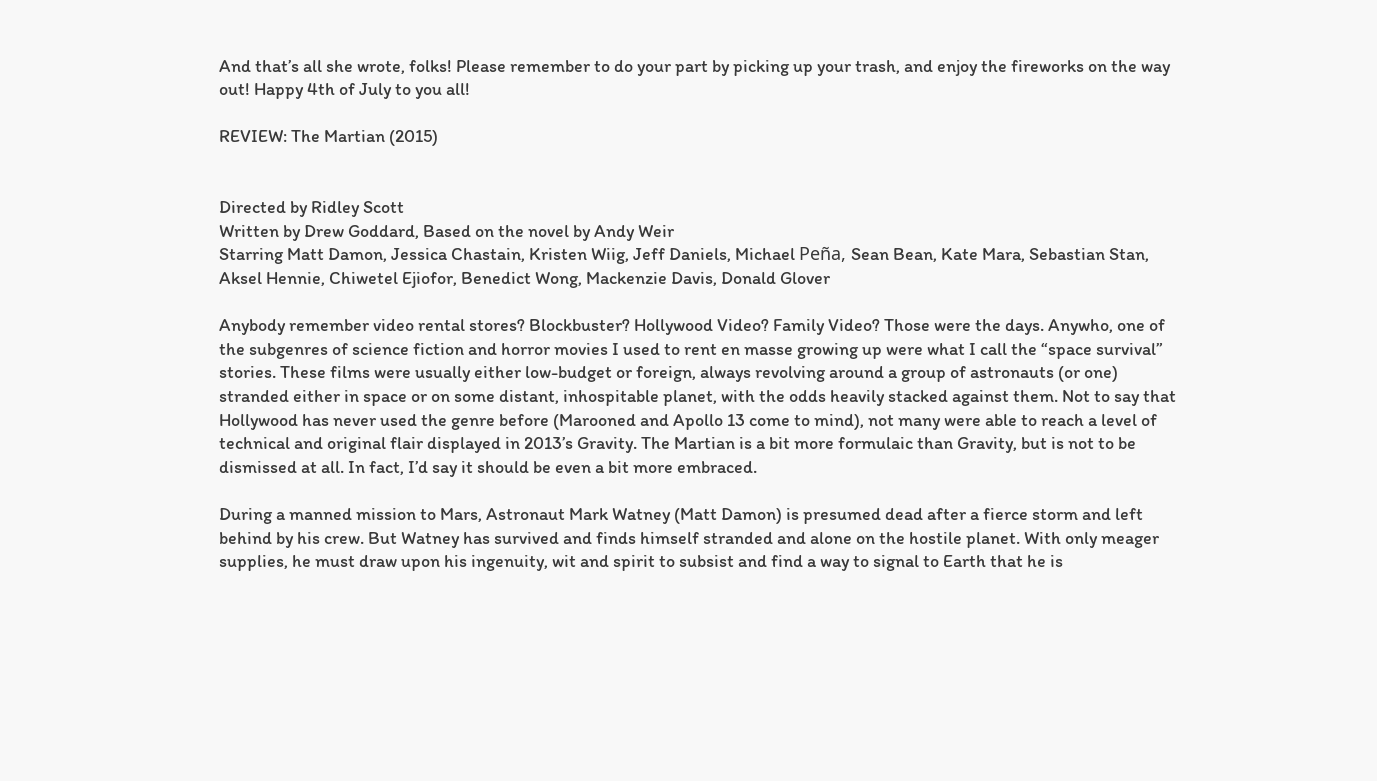And that’s all she wrote, folks! Please remember to do your part by picking up your trash, and enjoy the fireworks on the way out! Happy 4th of July to you all!

REVIEW: The Martian (2015)


Directed by Ridley Scott
Written by Drew Goddard, Based on the novel by Andy Weir
Starring Matt Damon, Jessica Chastain, Kristen Wiig, Jeff Daniels, Michael Peña, Sean Bean, Kate Mara, Sebastian Stan, Aksel Hennie, Chiwetel Ejiofor, Benedict Wong, Mackenzie Davis, Donald Glover

Anybody remember video rental stores? Blockbuster? Hollywood Video? Family Video? Those were the days. Anywho, one of the subgenres of science fiction and horror movies I used to rent en masse growing up were what I call the “space survival” stories. These films were usually either low-budget or foreign, always revolving around a group of astronauts (or one) stranded either in space or on some distant, inhospitable planet, with the odds heavily stacked against them. Not to say that Hollywood has never used the genre before (Marooned and Apollo 13 come to mind), not many were able to reach a level of technical and original flair displayed in 2013’s Gravity. The Martian is a bit more formulaic than Gravity, but is not to be dismissed at all. In fact, I’d say it should be even a bit more embraced.

During a manned mission to Mars, Astronaut Mark Watney (Matt Damon) is presumed dead after a fierce storm and left behind by his crew. But Watney has survived and finds himself stranded and alone on the hostile planet. With only meager supplies, he must draw upon his ingenuity, wit and spirit to subsist and find a way to signal to Earth that he is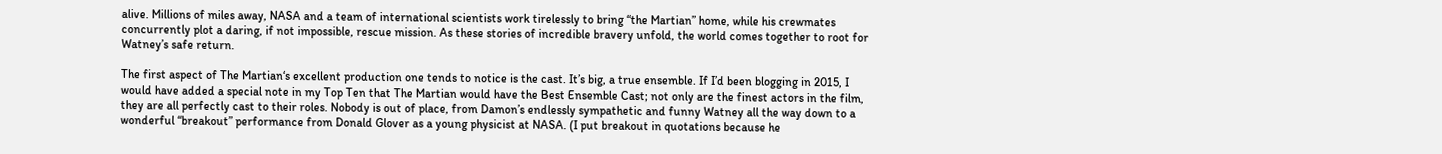alive. Millions of miles away, NASA and a team of international scientists work tirelessly to bring “the Martian” home, while his crewmates concurrently plot a daring, if not impossible, rescue mission. As these stories of incredible bravery unfold, the world comes together to root for Watney’s safe return.

The first aspect of The Martian‘s excellent production one tends to notice is the cast. It’s big, a true ensemble. If I’d been blogging in 2015, I would have added a special note in my Top Ten that The Martian would have the Best Ensemble Cast; not only are the finest actors in the film, they are all perfectly cast to their roles. Nobody is out of place, from Damon’s endlessly sympathetic and funny Watney all the way down to a wonderful “breakout” performance from Donald Glover as a young physicist at NASA. (I put breakout in quotations because he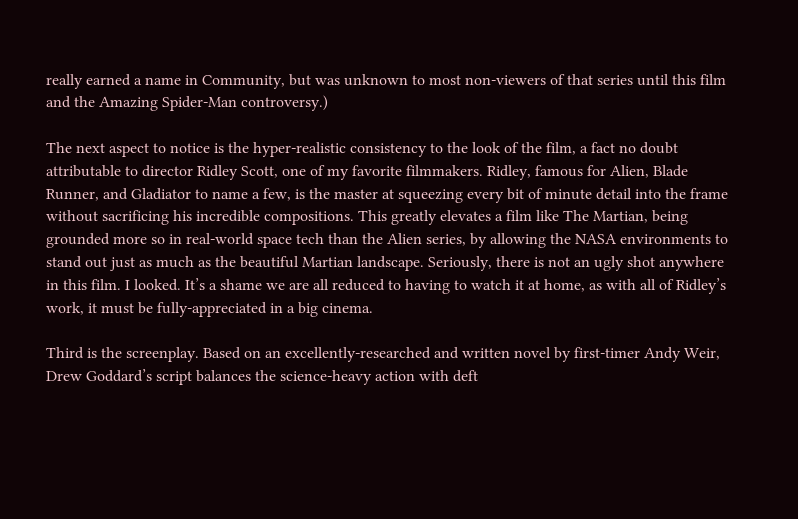really earned a name in Community, but was unknown to most non-viewers of that series until this film and the Amazing Spider-Man controversy.)

The next aspect to notice is the hyper-realistic consistency to the look of the film, a fact no doubt attributable to director Ridley Scott, one of my favorite filmmakers. Ridley, famous for Alien, Blade Runner, and Gladiator to name a few, is the master at squeezing every bit of minute detail into the frame without sacrificing his incredible compositions. This greatly elevates a film like The Martian, being grounded more so in real-world space tech than the Alien series, by allowing the NASA environments to stand out just as much as the beautiful Martian landscape. Seriously, there is not an ugly shot anywhere in this film. I looked. It’s a shame we are all reduced to having to watch it at home, as with all of Ridley’s work, it must be fully-appreciated in a big cinema.

Third is the screenplay. Based on an excellently-researched and written novel by first-timer Andy Weir, Drew Goddard’s script balances the science-heavy action with deft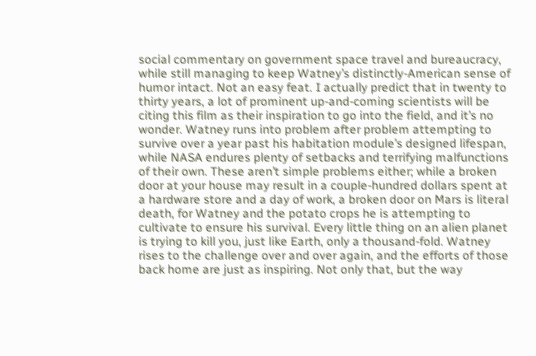social commentary on government space travel and bureaucracy, while still managing to keep Watney’s distinctly-American sense of humor intact. Not an easy feat. I actually predict that in twenty to thirty years, a lot of prominent up-and-coming scientists will be citing this film as their inspiration to go into the field, and it’s no wonder. Watney runs into problem after problem attempting to survive over a year past his habitation module’s designed lifespan, while NASA endures plenty of setbacks and terrifying malfunctions of their own. These aren’t simple problems either; while a broken door at your house may result in a couple-hundred dollars spent at a hardware store and a day of work, a broken door on Mars is literal death, for Watney and the potato crops he is attempting to cultivate to ensure his survival. Every little thing on an alien planet is trying to kill you, just like Earth, only a thousand-fold. Watney rises to the challenge over and over again, and the efforts of those back home are just as inspiring. Not only that, but the way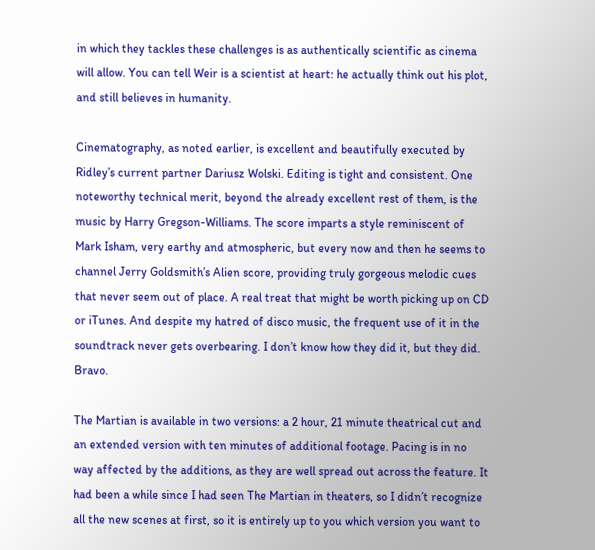in which they tackles these challenges is as authentically scientific as cinema will allow. You can tell Weir is a scientist at heart: he actually think out his plot, and still believes in humanity.

Cinematography, as noted earlier, is excellent and beautifully executed by Ridley’s current partner Dariusz Wolski. Editing is tight and consistent. One noteworthy technical merit, beyond the already excellent rest of them, is the music by Harry Gregson-Williams. The score imparts a style reminiscent of Mark Isham, very earthy and atmospheric, but every now and then he seems to channel Jerry Goldsmith’s Alien score, providing truly gorgeous melodic cues that never seem out of place. A real treat that might be worth picking up on CD or iTunes. And despite my hatred of disco music, the frequent use of it in the soundtrack never gets overbearing. I don’t know how they did it, but they did. Bravo.

The Martian is available in two versions: a 2 hour, 21 minute theatrical cut and an extended version with ten minutes of additional footage. Pacing is in no way affected by the additions, as they are well spread out across the feature. It had been a while since I had seen The Martian in theaters, so I didn’t recognize all the new scenes at first, so it is entirely up to you which version you want to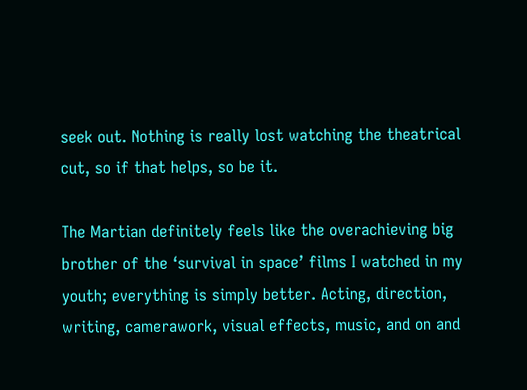seek out. Nothing is really lost watching the theatrical cut, so if that helps, so be it.

The Martian definitely feels like the overachieving big brother of the ‘survival in space’ films I watched in my youth; everything is simply better. Acting, direction, writing, camerawork, visual effects, music, and on and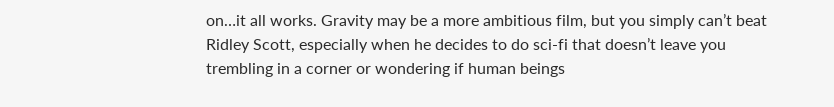on…it all works. Gravity may be a more ambitious film, but you simply can’t beat Ridley Scott, especially when he decides to do sci-fi that doesn’t leave you trembling in a corner or wondering if human beings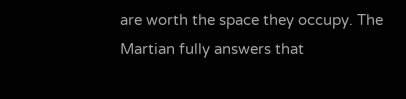are worth the space they occupy. The Martian fully answers that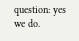question: yes we do.